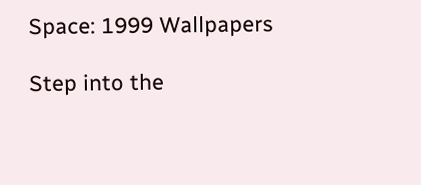Space: 1999 Wallpapers

Step into the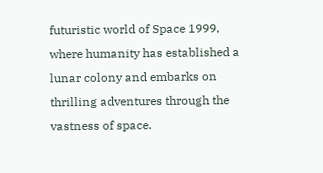futuristic world of Space 1999, where humanity has established a lunar colony and embarks on thrilling adventures through the vastness of space.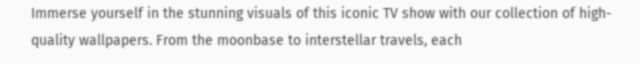Immerse yourself in the stunning visuals of this iconic TV show with our collection of high-quality wallpapers. From the moonbase to interstellar travels, each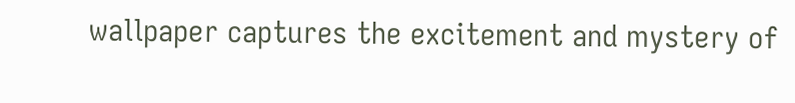wallpaper captures the excitement and mystery of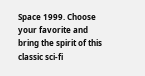Space 1999. Choose your favorite and bring the spirit of this classic sci-fi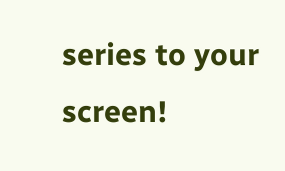series to your screen!